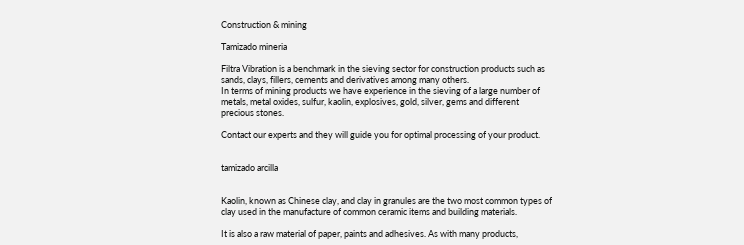Construction & mining

Tamizado mineria

Filtra Vibration is a benchmark in the sieving sector for construction products such as sands, clays, fillers, cements and derivatives among many others.
In terms of mining products we have experience in the sieving of a large number of metals, metal oxides, sulfur, kaolin, explosives, gold, silver, gems and different precious stones.

Contact our experts and they will guide you for optimal processing of your product.


tamizado arcilla


Kaolin, known as Chinese clay, and clay in granules are the two most common types of clay used in the manufacture of common ceramic items and building materials.

It is also a raw material of paper, paints and adhesives. As with many products,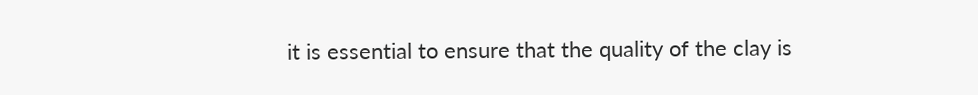it is essential to ensure that the quality of the clay is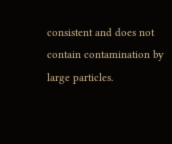consistent and does not contain contamination by large particles.